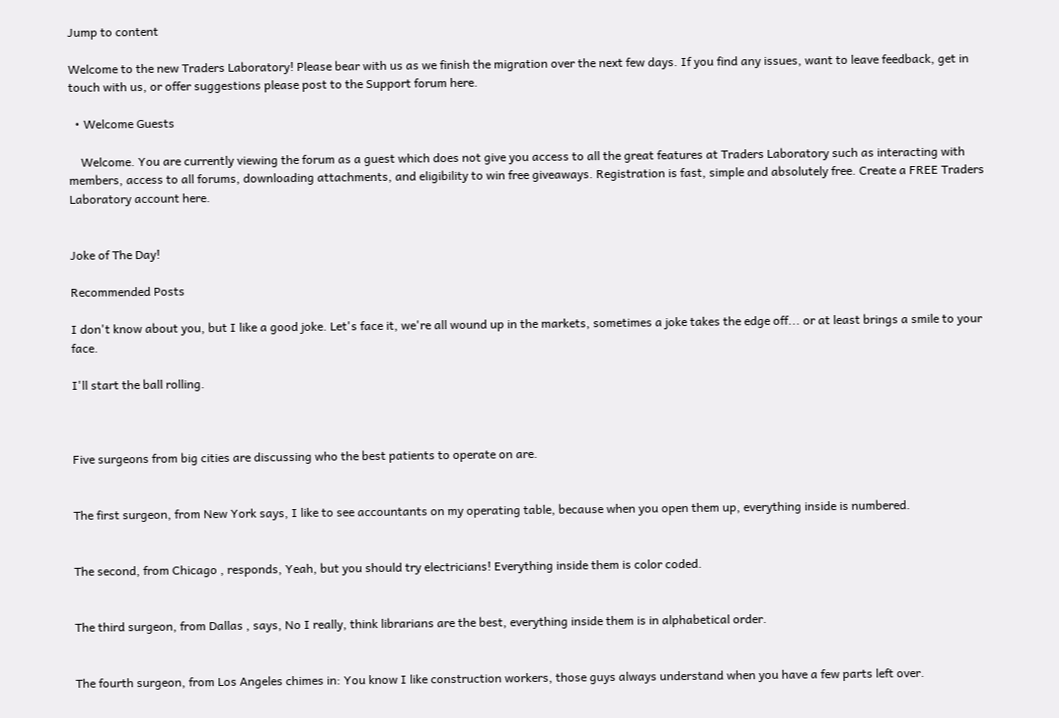Jump to content

Welcome to the new Traders Laboratory! Please bear with us as we finish the migration over the next few days. If you find any issues, want to leave feedback, get in touch with us, or offer suggestions please post to the Support forum here.

  • Welcome Guests

    Welcome. You are currently viewing the forum as a guest which does not give you access to all the great features at Traders Laboratory such as interacting with members, access to all forums, downloading attachments, and eligibility to win free giveaways. Registration is fast, simple and absolutely free. Create a FREE Traders Laboratory account here.


Joke of The Day!

Recommended Posts

I don't know about you, but I like a good joke. Let's face it, we're all wound up in the markets, sometimes a joke takes the edge off... or at least brings a smile to your face.

I'll start the ball rolling.



Five surgeons from big cities are discussing who the best patients to operate on are.


The first surgeon, from New York says, I like to see accountants on my operating table, because when you open them up, everything inside is numbered.


The second, from Chicago , responds, Yeah, but you should try electricians! Everything inside them is color coded.


The third surgeon, from Dallas , says, No I really, think librarians are the best, everything inside them is in alphabetical order.


The fourth surgeon, from Los Angeles chimes in: You know I like construction workers, those guys always understand when you have a few parts left over.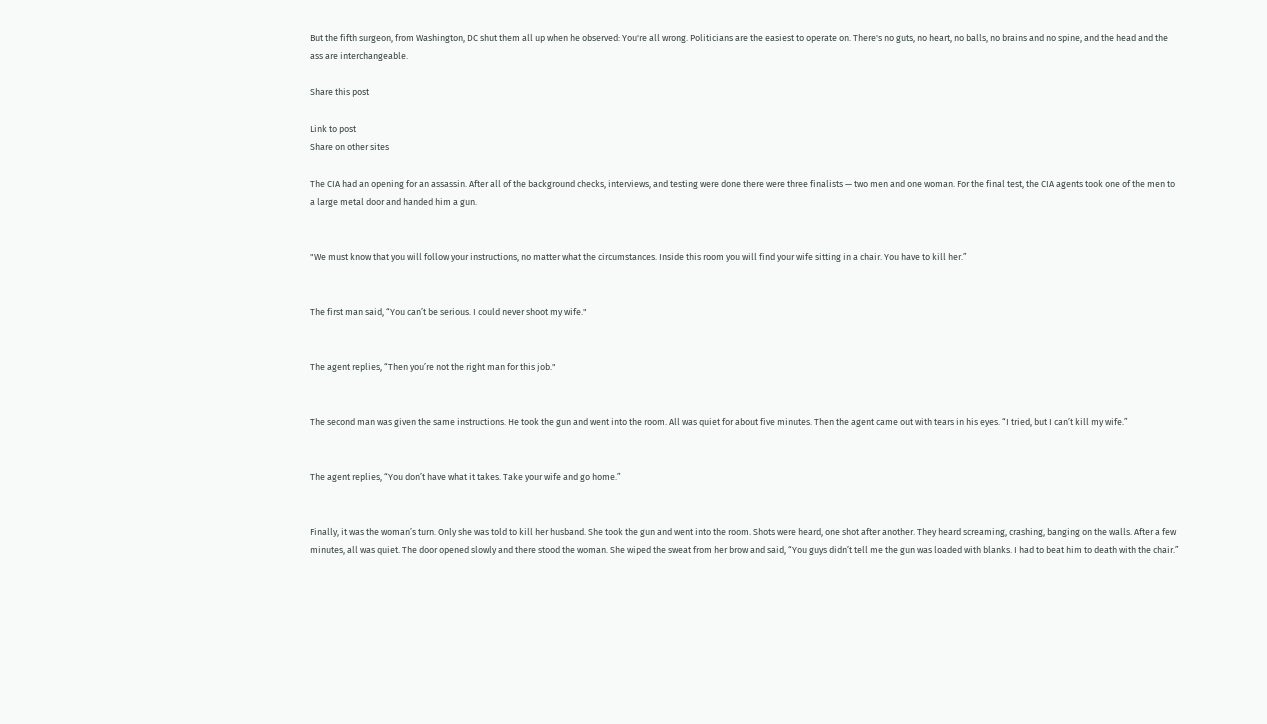But the fifth surgeon, from Washington, DC shut them all up when he observed: You're all wrong. Politicians are the easiest to operate on. There's no guts, no heart, no balls, no brains and no spine, and the head and the ass are interchangeable.

Share this post

Link to post
Share on other sites

The CIA had an opening for an assassin. After all of the background checks, interviews, and testing were done there were three finalists — two men and one woman. For the final test, the CIA agents took one of the men to a large metal door and handed him a gun.


"We must know that you will follow your instructions, no matter what the circumstances. Inside this room you will find your wife sitting in a chair. You have to kill her.”


The first man said, “You can’t be serious. I could never shoot my wife."


The agent replies, “Then you’re not the right man for this job."


The second man was given the same instructions. He took the gun and went into the room. All was quiet for about five minutes. Then the agent came out with tears in his eyes. “I tried, but I can’t kill my wife.”


The agent replies, “You don’t have what it takes. Take your wife and go home.”


Finally, it was the woman’s turn. Only she was told to kill her husband. She took the gun and went into the room. Shots were heard, one shot after another. They heard screaming, crashing, banging on the walls. After a few minutes, all was quiet. The door opened slowly and there stood the woman. She wiped the sweat from her brow and said, “You guys didn’t tell me the gun was loaded with blanks. I had to beat him to death with the chair.”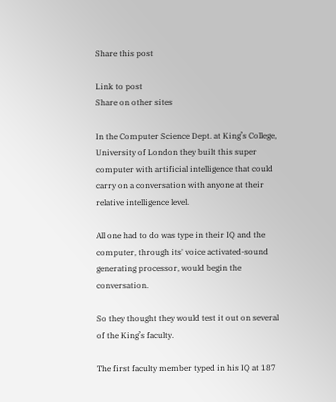Share this post

Link to post
Share on other sites

In the Computer Science Dept. at King’s College, University of London they built this super computer with artificial intelligence that could carry on a conversation with anyone at their relative intelligence level.

All one had to do was type in their IQ and the computer, through its' voice activated-sound generating processor, would begin the conversation.

So they thought they would test it out on several of the King’s faculty.

The first faculty member typed in his IQ at 187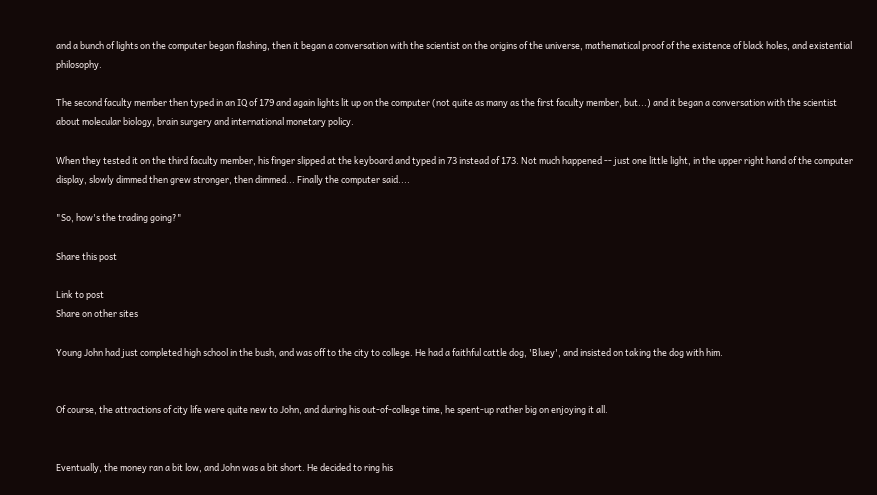and a bunch of lights on the computer began flashing, then it began a conversation with the scientist on the origins of the universe, mathematical proof of the existence of black holes, and existential philosophy.

The second faculty member then typed in an IQ of 179 and again lights lit up on the computer (not quite as many as the first faculty member, but...) and it began a conversation with the scientist about molecular biology, brain surgery and international monetary policy.

When they tested it on the third faculty member, his finger slipped at the keyboard and typed in 73 instead of 173. Not much happened -- just one little light, in the upper right hand of the computer display, slowly dimmed then grew stronger, then dimmed... Finally the computer said....

"So, how's the trading going?"

Share this post

Link to post
Share on other sites

Young John had just completed high school in the bush, and was off to the city to college. He had a faithful cattle dog, 'Bluey', and insisted on taking the dog with him.


Of course, the attractions of city life were quite new to John, and during his out-of-college time, he spent-up rather big on enjoying it all.


Eventually, the money ran a bit low, and John was a bit short. He decided to ring his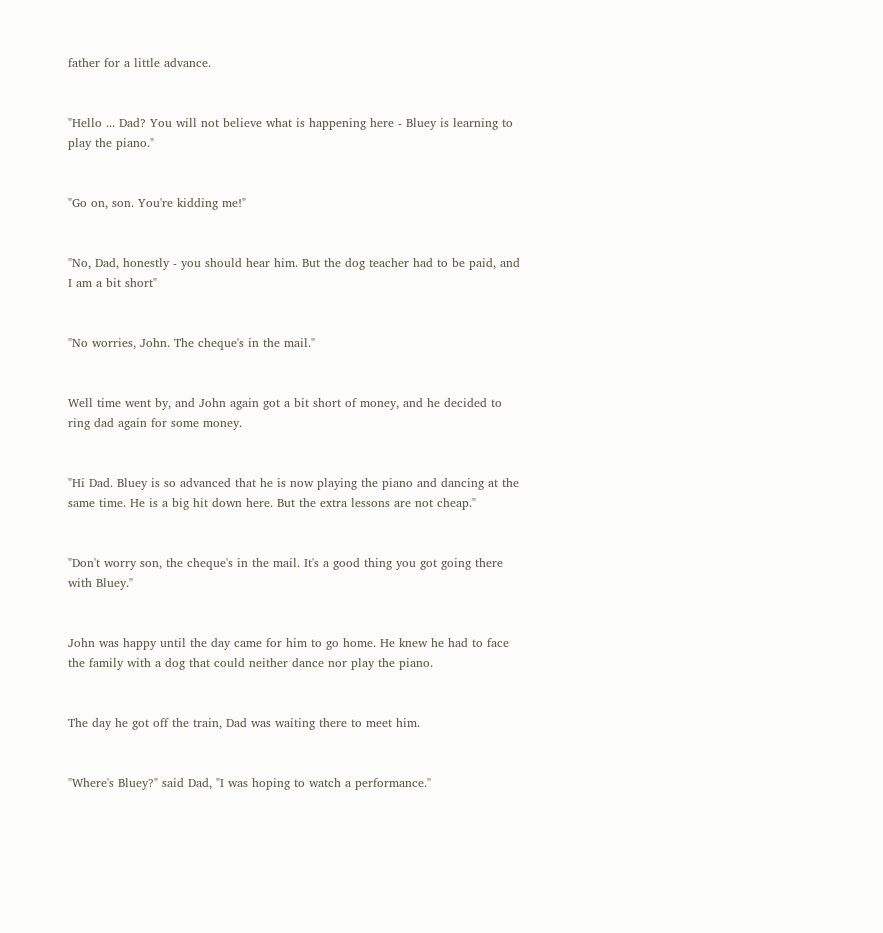father for a little advance.


"Hello ... Dad? You will not believe what is happening here - Bluey is learning to play the piano."


"Go on, son. You're kidding me!"


"No, Dad, honestly - you should hear him. But the dog teacher had to be paid, and I am a bit short"


"No worries, John. The cheque's in the mail."


Well time went by, and John again got a bit short of money, and he decided to ring dad again for some money.


"Hi Dad. Bluey is so advanced that he is now playing the piano and dancing at the same time. He is a big hit down here. But the extra lessons are not cheap."


"Don't worry son, the cheque's in the mail. It's a good thing you got going there with Bluey."


John was happy until the day came for him to go home. He knew he had to face the family with a dog that could neither dance nor play the piano.


The day he got off the train, Dad was waiting there to meet him.


"Where's Bluey?" said Dad, "I was hoping to watch a performance."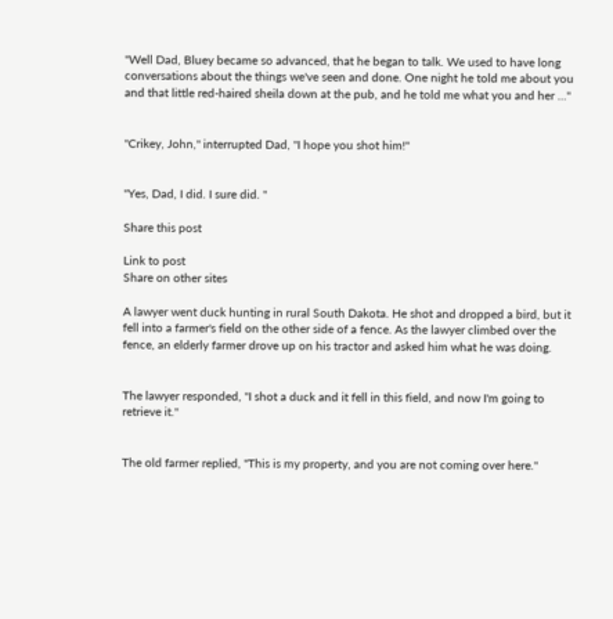"Well Dad, Bluey became so advanced, that he began to talk. We used to have long conversations about the things we've seen and done. One night he told me about you and that little red-haired sheila down at the pub, and he told me what you and her ..."


"Crikey, John," interrupted Dad, "I hope you shot him!"


"Yes, Dad, I did. I sure did. "

Share this post

Link to post
Share on other sites

A lawyer went duck hunting in rural South Dakota. He shot and dropped a bird, but it fell into a farmer's field on the other side of a fence. As the lawyer climbed over the fence, an elderly farmer drove up on his tractor and asked him what he was doing.


The lawyer responded, "I shot a duck and it fell in this field, and now I'm going to retrieve it."


The old farmer replied, "This is my property, and you are not coming over here."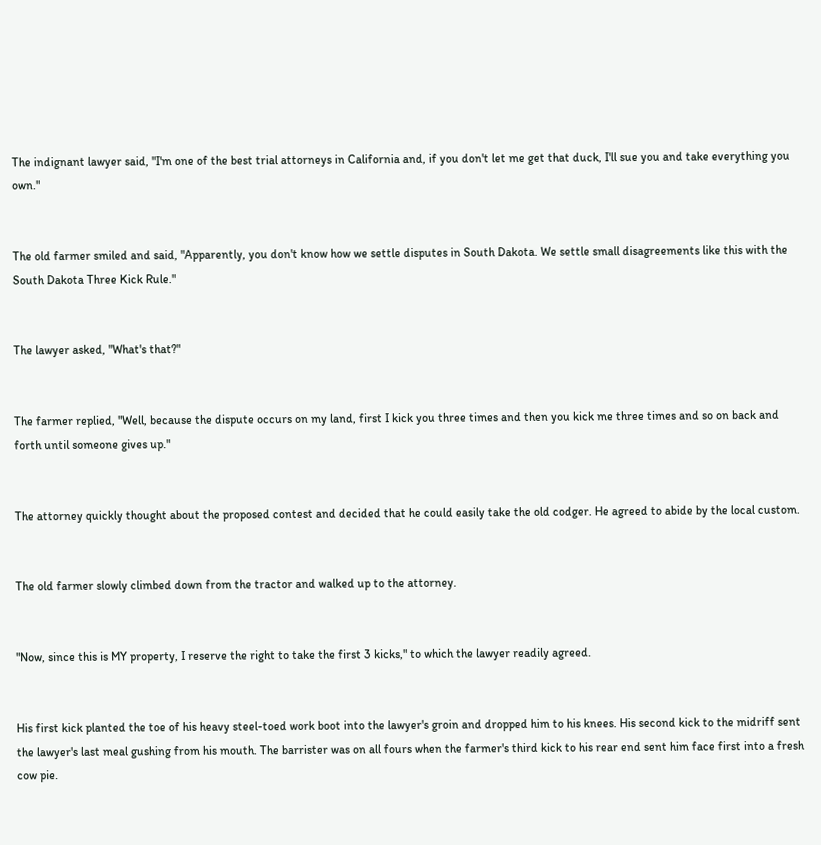The indignant lawyer said, "I'm one of the best trial attorneys in California and, if you don't let me get that duck, I'll sue you and take everything you own."


The old farmer smiled and said, "Apparently, you don't know how we settle disputes in South Dakota. We settle small disagreements like this with the South Dakota Three Kick Rule."


The lawyer asked, "What's that?"


The farmer replied, "Well, because the dispute occurs on my land, first I kick you three times and then you kick me three times and so on back and forth until someone gives up."


The attorney quickly thought about the proposed contest and decided that he could easily take the old codger. He agreed to abide by the local custom.


The old farmer slowly climbed down from the tractor and walked up to the attorney.


"Now, since this is MY property, I reserve the right to take the first 3 kicks," to which the lawyer readily agreed.


His first kick planted the toe of his heavy steel-toed work boot into the lawyer's groin and dropped him to his knees. His second kick to the midriff sent the lawyer's last meal gushing from his mouth. The barrister was on all fours when the farmer's third kick to his rear end sent him face first into a fresh cow pie.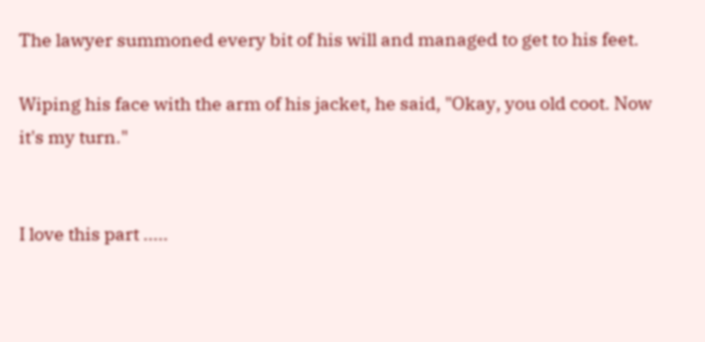The lawyer summoned every bit of his will and managed to get to his feet.

Wiping his face with the arm of his jacket, he said, "Okay, you old coot. Now it's my turn."


I love this part .....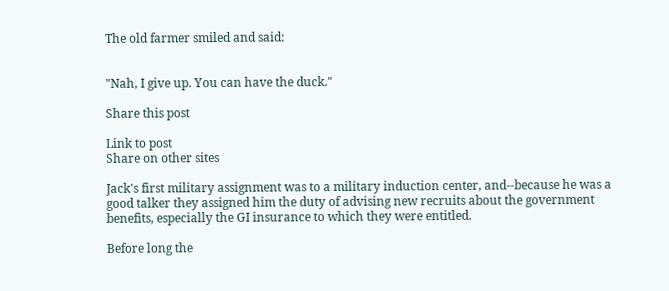The old farmer smiled and said:


"Nah, I give up. You can have the duck."

Share this post

Link to post
Share on other sites

Jack's first military assignment was to a military induction center, and--because he was a good talker they assigned him the duty of advising new recruits about the government benefits, especially the GI insurance to which they were entitled.

Before long the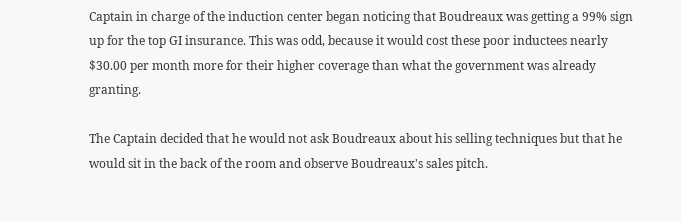Captain in charge of the induction center began noticing that Boudreaux was getting a 99% sign up for the top GI insurance. This was odd, because it would cost these poor inductees nearly $30.00 per month more for their higher coverage than what the government was already granting.

The Captain decided that he would not ask Boudreaux about his selling techniques but that he would sit in the back of the room and observe Boudreaux's sales pitch.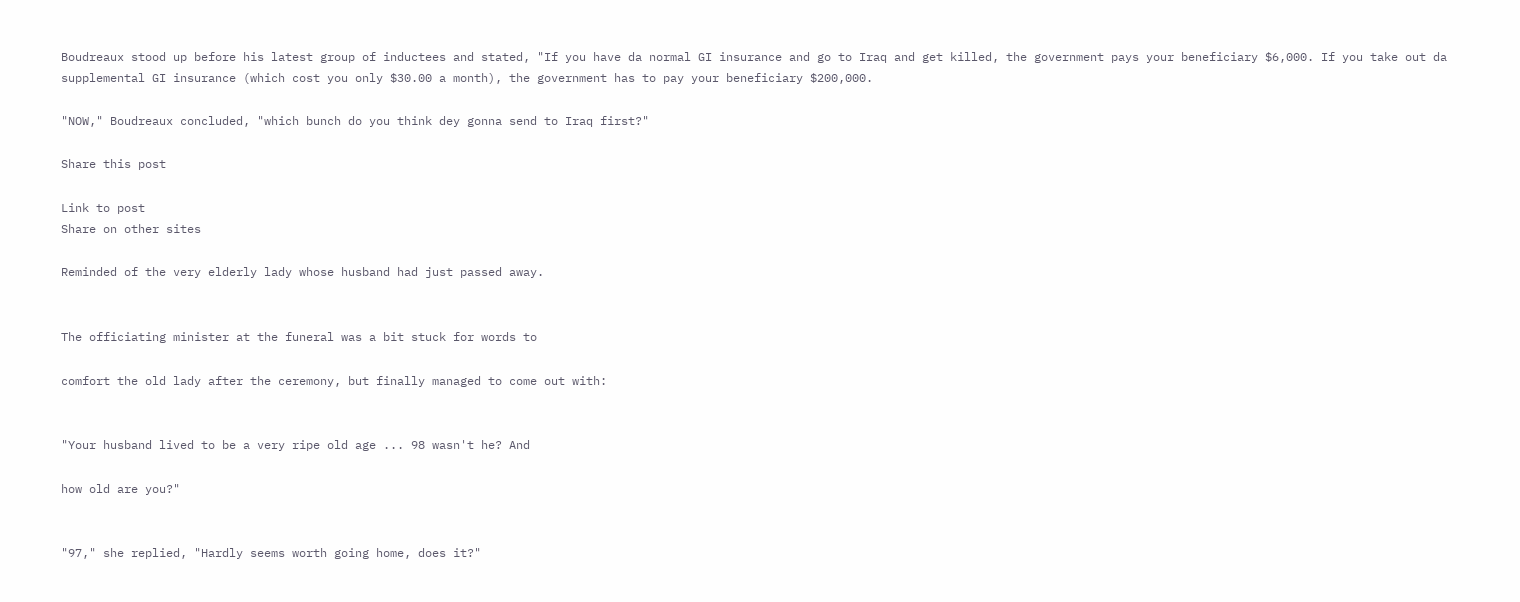Boudreaux stood up before his latest group of inductees and stated, "If you have da normal GI insurance and go to Iraq and get killed, the government pays your beneficiary $6,000. If you take out da supplemental GI insurance (which cost you only $30.00 a month), the government has to pay your beneficiary $200,000.

"NOW," Boudreaux concluded, "which bunch do you think dey gonna send to Iraq first?"

Share this post

Link to post
Share on other sites

Reminded of the very elderly lady whose husband had just passed away.


The officiating minister at the funeral was a bit stuck for words to

comfort the old lady after the ceremony, but finally managed to come out with:


"Your husband lived to be a very ripe old age ... 98 wasn't he? And

how old are you?"


"97," she replied, "Hardly seems worth going home, does it?"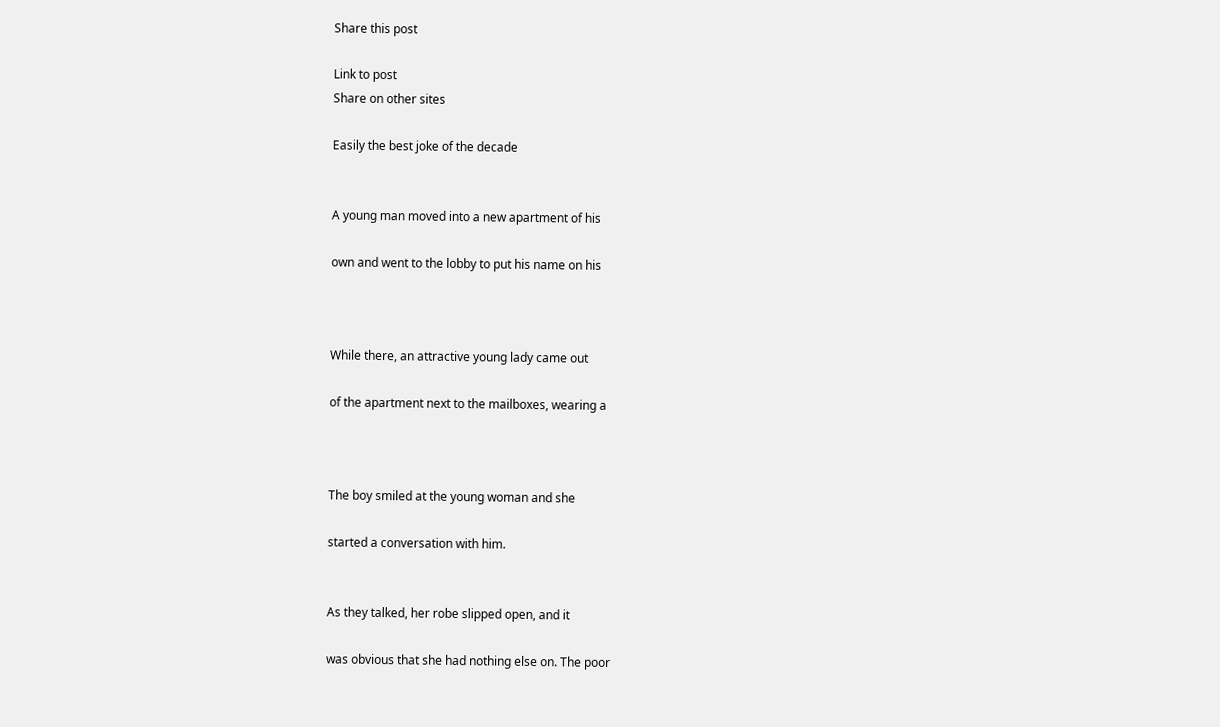Share this post

Link to post
Share on other sites

Easily the best joke of the decade


A young man moved into a new apartment of his

own and went to the lobby to put his name on his



While there, an attractive young lady came out

of the apartment next to the mailboxes, wearing a



The boy smiled at the young woman and she

started a conversation with him.


As they talked, her robe slipped open, and it

was obvious that she had nothing else on. The poor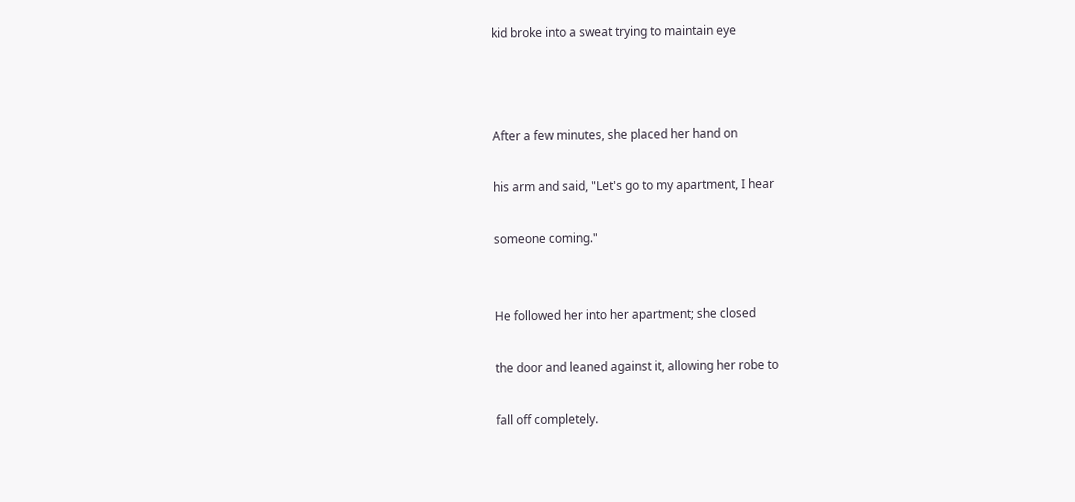kid broke into a sweat trying to maintain eye



After a few minutes, she placed her hand on

his arm and said, "Let's go to my apartment, I hear

someone coming."


He followed her into her apartment; she closed

the door and leaned against it, allowing her robe to

fall off completely.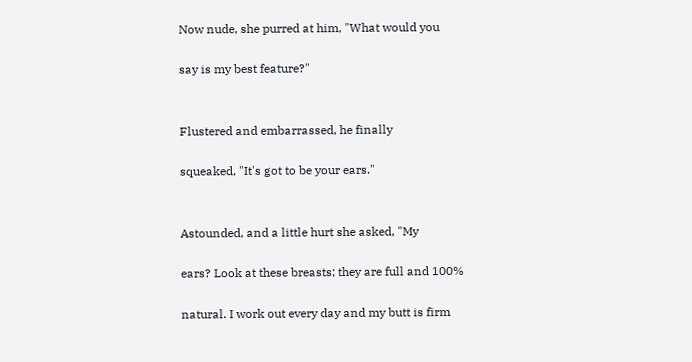Now nude, she purred at him, "What would you

say is my best feature?"


Flustered and embarrassed, he finally

squeaked, "It's got to be your ears."


Astounded, and a little hurt she asked, "My

ears? Look at these breasts; they are full and 100%

natural. I work out every day and my butt is firm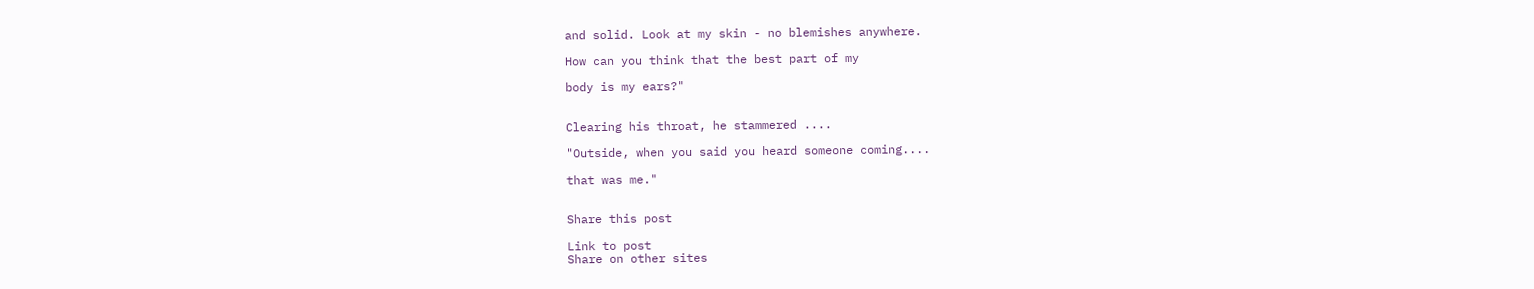and solid. Look at my skin - no blemishes anywhere.

How can you think that the best part of my

body is my ears?"


Clearing his throat, he stammered ....

"Outside, when you said you heard someone coming....

that was me."


Share this post

Link to post
Share on other sites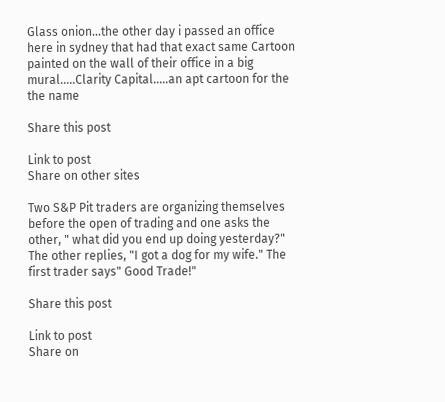Glass onion...the other day i passed an office here in sydney that had that exact same Cartoon painted on the wall of their office in a big mural.....Clarity Capital.....an apt cartoon for the the name

Share this post

Link to post
Share on other sites

Two S&P Pit traders are organizing themselves before the open of trading and one asks the other, " what did you end up doing yesterday?" The other replies, "I got a dog for my wife." The first trader says" Good Trade!"

Share this post

Link to post
Share on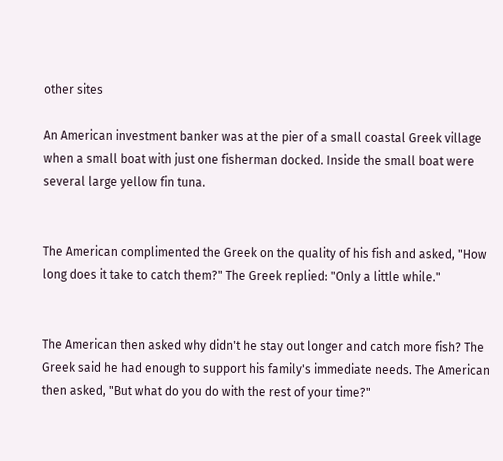other sites

An American investment banker was at the pier of a small coastal Greek village when a small boat with just one fisherman docked. Inside the small boat were several large yellow fin tuna.


The American complimented the Greek on the quality of his fish and asked, "How long does it take to catch them?" The Greek replied: "Only a little while."


The American then asked why didn't he stay out longer and catch more fish? The Greek said he had enough to support his family's immediate needs. The American then asked, "But what do you do with the rest of your time?"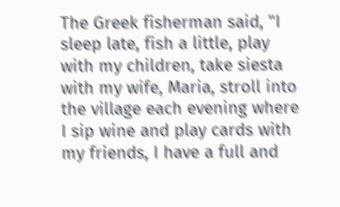The Greek fisherman said, "I sleep late, fish a little, play with my children, take siesta with my wife, Maria, stroll into the village each evening where I sip wine and play cards with my friends, I have a full and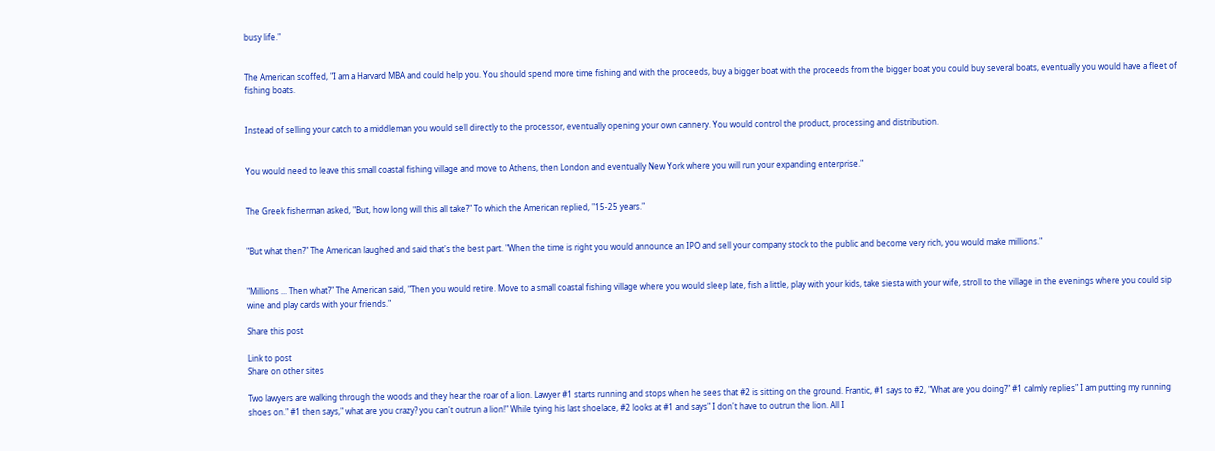busy life."


The American scoffed, "I am a Harvard MBA and could help you. You should spend more time fishing and with the proceeds, buy a bigger boat with the proceeds from the bigger boat you could buy several boats, eventually you would have a fleet of fishing boats.


Instead of selling your catch to a middleman you would sell directly to the processor, eventually opening your own cannery. You would control the product, processing and distribution.


You would need to leave this small coastal fishing village and move to Athens, then London and eventually New York where you will run your expanding enterprise."


The Greek fisherman asked, "But, how long will this all take?" To which the American replied, "15-25 years."


"But what then?" The American laughed and said that's the best part. "When the time is right you would announce an IPO and sell your company stock to the public and become very rich, you would make millions."


"Millions ... Then what?" The American said, "Then you would retire. Move to a small coastal fishing village where you would sleep late, fish a little, play with your kids, take siesta with your wife, stroll to the village in the evenings where you could sip wine and play cards with your friends."

Share this post

Link to post
Share on other sites

Two lawyers are walking through the woods and they hear the roar of a lion. Lawyer #1 starts running and stops when he sees that #2 is sitting on the ground. Frantic, #1 says to #2, "What are you doing?" #1 calmly replies" I am putting my running shoes on." #1 then says," what are you crazy? you can't outrun a lion!" While tying his last shoelace, #2 looks at #1 and says" I don't have to outrun the lion. All I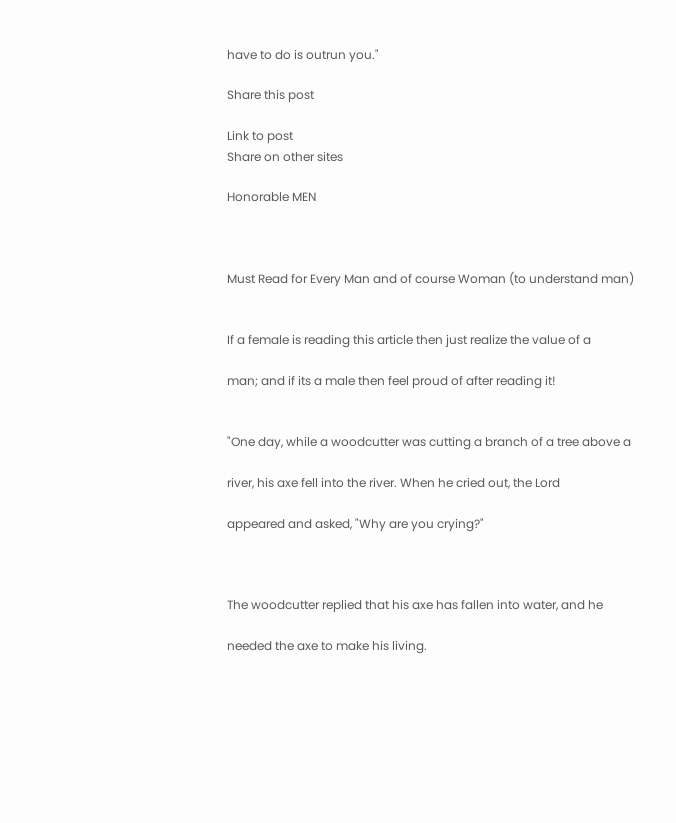have to do is outrun you."

Share this post

Link to post
Share on other sites

Honorable MEN



Must Read for Every Man and of course Woman (to understand man)


If a female is reading this article then just realize the value of a

man; and if its a male then feel proud of after reading it!


"One day, while a woodcutter was cutting a branch of a tree above a

river, his axe fell into the river. When he cried out, the Lord

appeared and asked, "Why are you crying?"



The woodcutter replied that his axe has fallen into water, and he

needed the axe to make his living.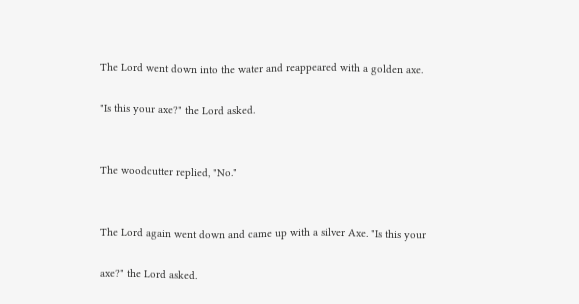The Lord went down into the water and reappeared with a golden axe.

"Is this your axe?" the Lord asked.


The woodcutter replied, "No."


The Lord again went down and came up with a silver Axe. "Is this your

axe?" the Lord asked.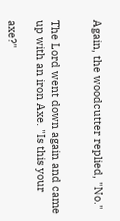Again, the woodcutter replied, "No."


The Lord went down again and came up with an iron Axe. "Is this your

axe?"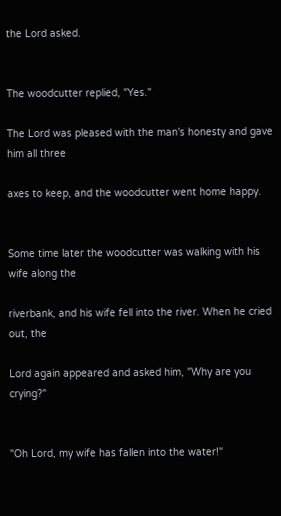the Lord asked.


The woodcutter replied, "Yes."

The Lord was pleased with the man's honesty and gave him all three

axes to keep, and the woodcutter went home happy.


Some time later the woodcutter was walking with his wife along the

riverbank, and his wife fell into the river. When he cried out, the

Lord again appeared and asked him, "Why are you crying?"


"Oh Lord, my wife has fallen into the water!"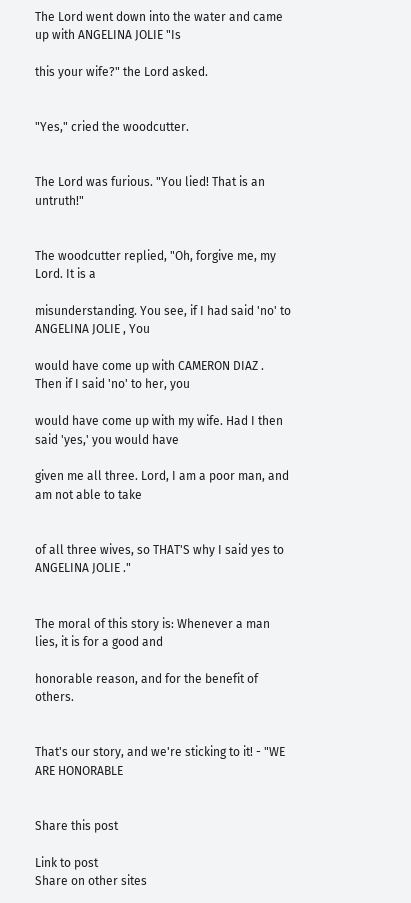The Lord went down into the water and came up with ANGELINA JOLIE "Is

this your wife?" the Lord asked.


"Yes," cried the woodcutter.


The Lord was furious. "You lied! That is an untruth!"


The woodcutter replied, "Oh, forgive me, my Lord. It is a

misunderstanding. You see, if I had said 'no' to ANGELINA JOLIE , You

would have come up with CAMERON DIAZ . Then if I said 'no' to her, you

would have come up with my wife. Had I then said 'yes,' you would have

given me all three. Lord, I am a poor man, and am not able to take


of all three wives, so THAT'S why I said yes to ANGELINA JOLIE ."


The moral of this story is: Whenever a man lies, it is for a good and

honorable reason, and for the benefit of others.


That's our story, and we're sticking to it! - "WE ARE HONORABLE


Share this post

Link to post
Share on other sites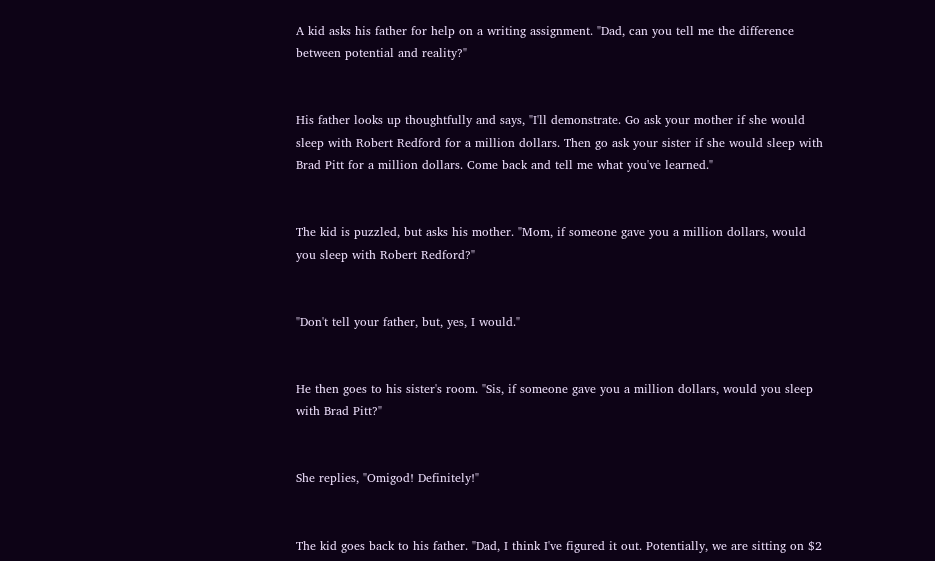A kid asks his father for help on a writing assignment. "Dad, can you tell me the difference between potential and reality?"


His father looks up thoughtfully and says, "I'll demonstrate. Go ask your mother if she would sleep with Robert Redford for a million dollars. Then go ask your sister if she would sleep with Brad Pitt for a million dollars. Come back and tell me what you've learned."


The kid is puzzled, but asks his mother. "Mom, if someone gave you a million dollars, would you sleep with Robert Redford?"


"Don't tell your father, but, yes, I would."


He then goes to his sister's room. "Sis, if someone gave you a million dollars, would you sleep with Brad Pitt?"


She replies, "Omigod! Definitely!"


The kid goes back to his father. "Dad, I think I've figured it out. Potentially, we are sitting on $2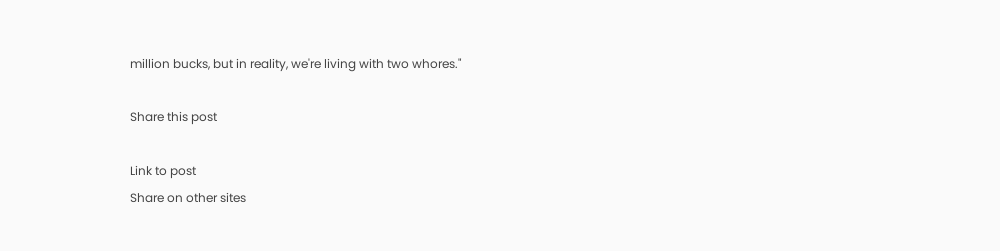million bucks, but in reality, we're living with two whores."

Share this post

Link to post
Share on other sites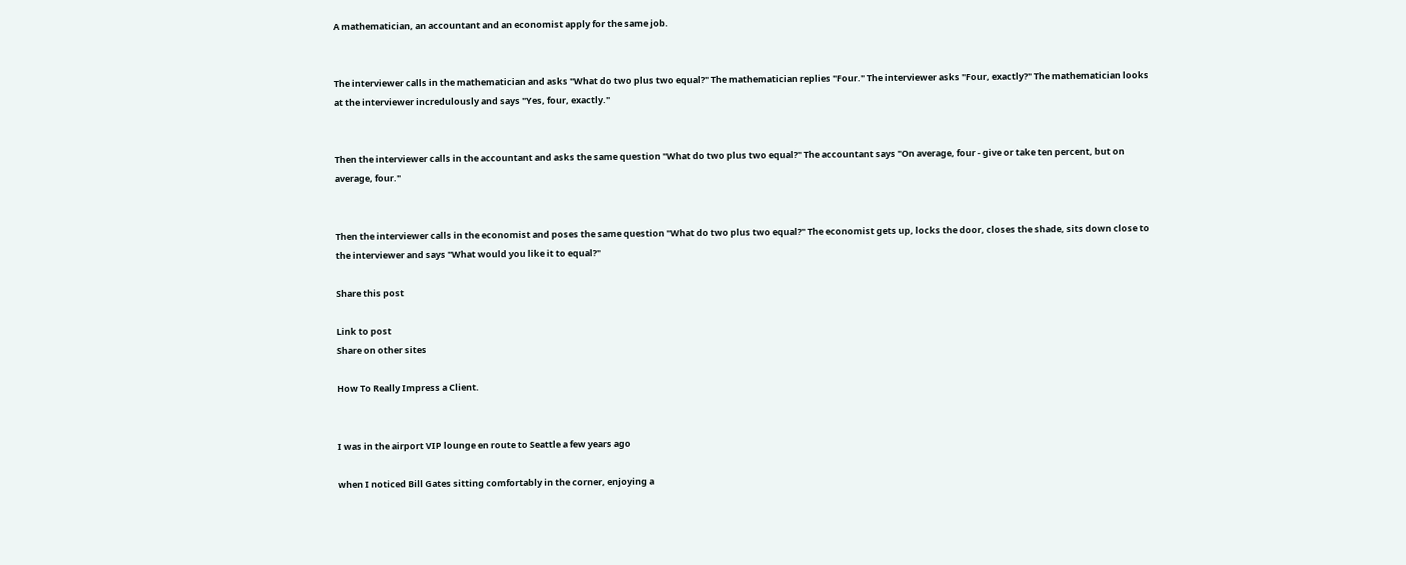A mathematician, an accountant and an economist apply for the same job.


The interviewer calls in the mathematician and asks "What do two plus two equal?" The mathematician replies "Four." The interviewer asks "Four, exactly?" The mathematician looks at the interviewer incredulously and says "Yes, four, exactly."


Then the interviewer calls in the accountant and asks the same question "What do two plus two equal?" The accountant says "On average, four - give or take ten percent, but on average, four."


Then the interviewer calls in the economist and poses the same question "What do two plus two equal?" The economist gets up, locks the door, closes the shade, sits down close to the interviewer and says "What would you like it to equal?"

Share this post

Link to post
Share on other sites

How To Really Impress a Client.


I was in the airport VIP lounge en route to Seattle a few years ago

when I noticed Bill Gates sitting comfortably in the corner, enjoying a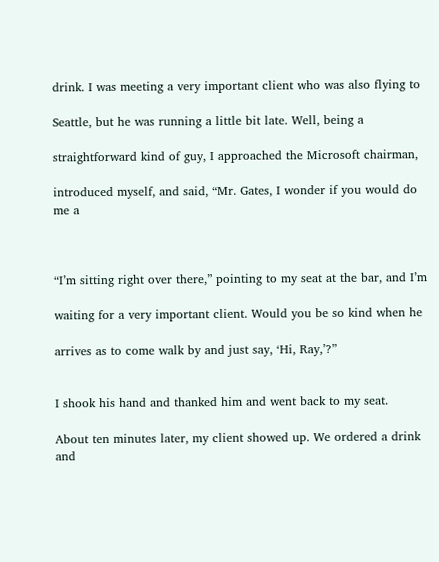drink. I was meeting a very important client who was also flying to

Seattle, but he was running a little bit late. Well, being a

straightforward kind of guy, I approached the Microsoft chairman,

introduced myself, and said, “Mr. Gates, I wonder if you would do me a



“I’m sitting right over there,” pointing to my seat at the bar, and I’m

waiting for a very important client. Would you be so kind when he

arrives as to come walk by and just say, ‘Hi, Ray,’?”


I shook his hand and thanked him and went back to my seat.

About ten minutes later, my client showed up. We ordered a drink and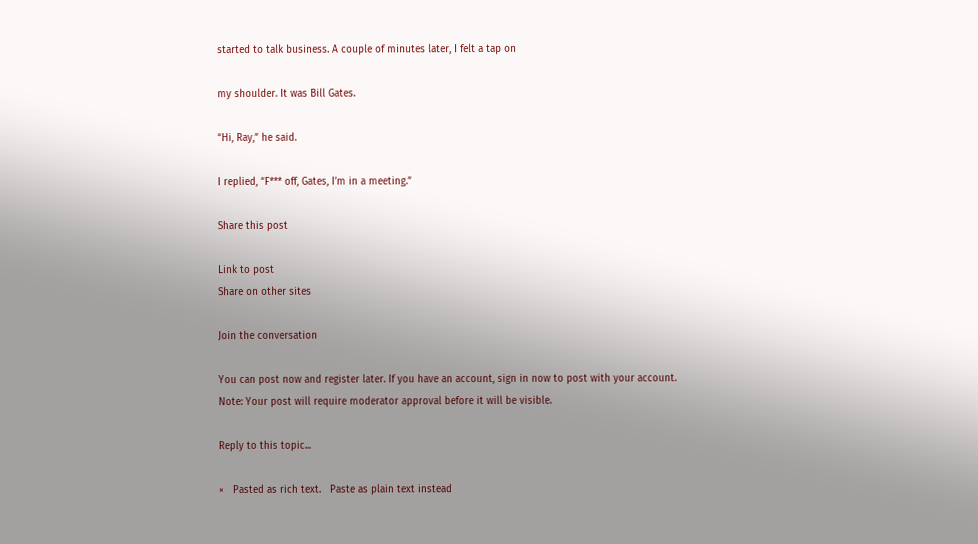started to talk business. A couple of minutes later, I felt a tap on

my shoulder. It was Bill Gates.

“Hi, Ray,” he said.

I replied, “F*** off, Gates, I’m in a meeting.”

Share this post

Link to post
Share on other sites

Join the conversation

You can post now and register later. If you have an account, sign in now to post with your account.
Note: Your post will require moderator approval before it will be visible.

Reply to this topic...

×   Pasted as rich text.   Paste as plain text instead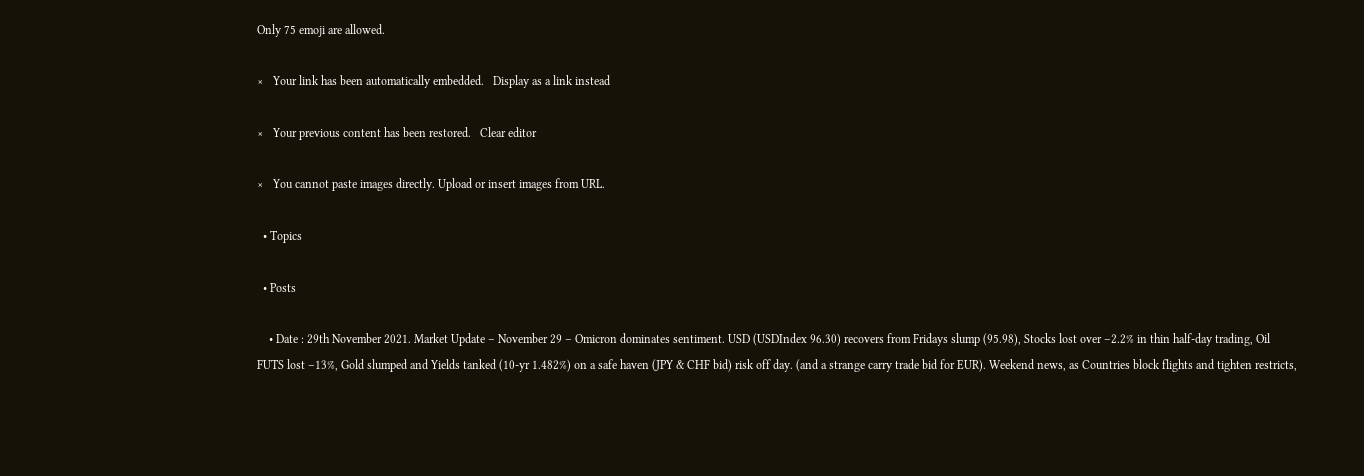Only 75 emoji are allowed.

×   Your link has been automatically embedded.   Display as a link instead

×   Your previous content has been restored.   Clear editor

×   You cannot paste images directly. Upload or insert images from URL.

  • Topics

  • Posts

    • Date : 29th November 2021. Market Update – November 29 – Omicron dominates sentiment. USD (USDIndex 96.30) recovers from Fridays slump (95.98), Stocks lost over –2.2% in thin half-day trading, Oil FUTS lost –13%, Gold slumped and Yields tanked (10-yr 1.482%) on a safe haven (JPY & CHF bid) risk off day. (and a strange carry trade bid for EUR). Weekend news, as Countries block flights and tighten restricts,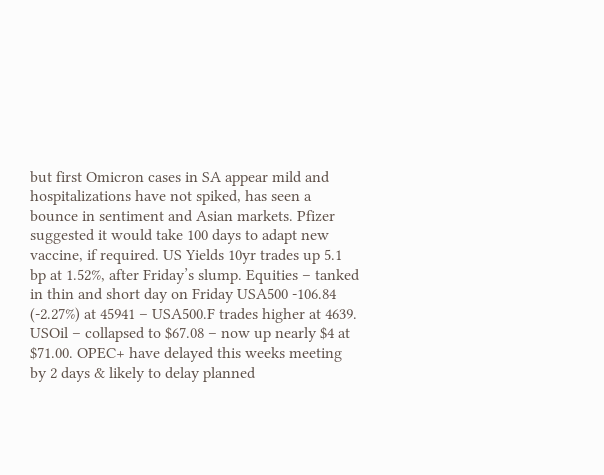but first Omicron cases in SA appear mild and hospitalizations have not spiked, has seen a bounce in sentiment and Asian markets. Pfizer suggested it would take 100 days to adapt new vaccine, if required. US Yields 10yr trades up 5.1 bp at 1.52%, after Friday’s slump. Equities – tanked in thin and short day on Friday USA500 -106.84 (-2.27%) at 45941 – USA500.F trades higher at 4639. USOil – collapsed to $67.08 – now up nearly $4 at $71.00. OPEC+ have delayed this weeks meeting by 2 days & likely to delay planned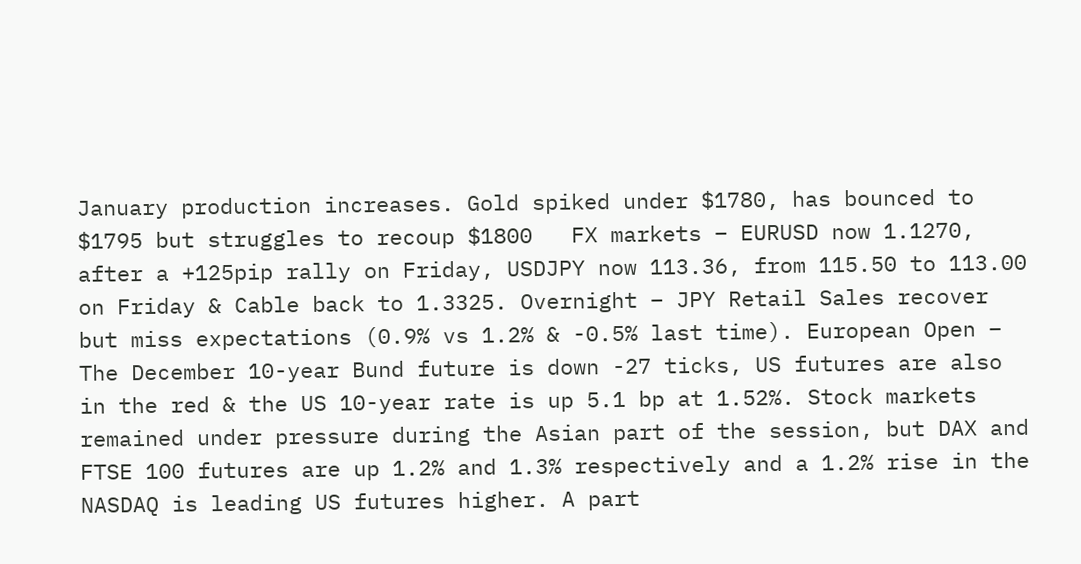January production increases. Gold spiked under $1780, has bounced to $1795 but struggles to recoup $1800   FX markets – EURUSD now 1.1270, after a +125pip rally on Friday, USDJPY now 113.36, from 115.50 to 113.00 on Friday & Cable back to 1.3325. Overnight – JPY Retail Sales recover but miss expectations (0.9% vs 1.2% & -0.5% last time). European Open – The December 10-year Bund future is down -27 ticks, US futures are also in the red & the US 10-year rate is up 5.1 bp at 1.52%. Stock markets remained under pressure during the Asian part of the session, but DAX and FTSE 100 futures are up 1.2% and 1.3% respectively and a 1.2% rise in the NASDAQ is leading US futures higher. A part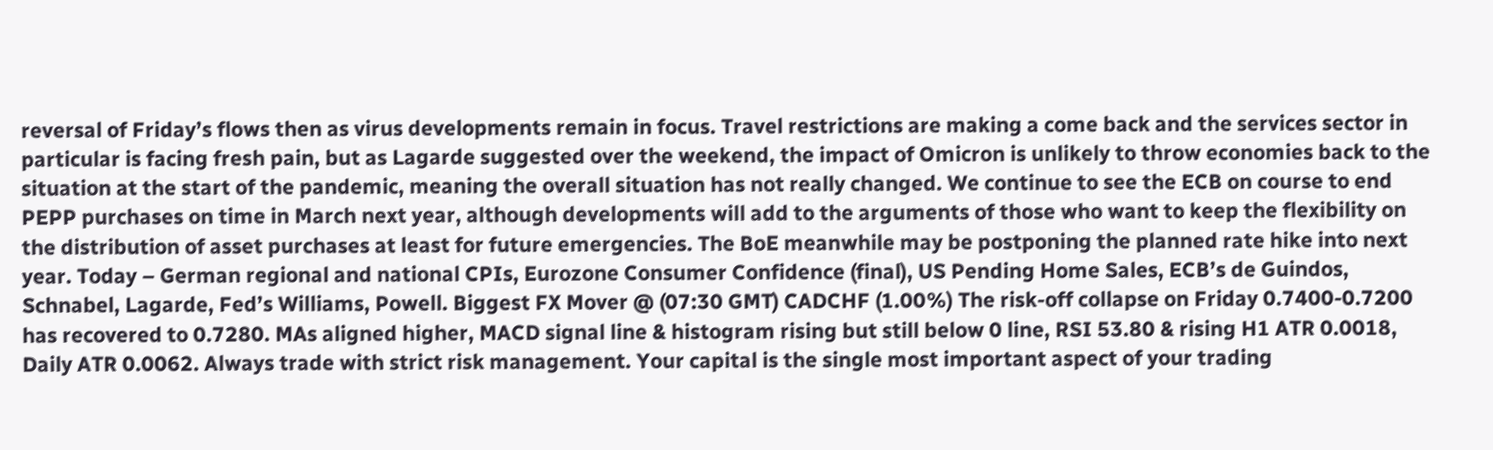reversal of Friday’s flows then as virus developments remain in focus. Travel restrictions are making a come back and the services sector in particular is facing fresh pain, but as Lagarde suggested over the weekend, the impact of Omicron is unlikely to throw economies back to the situation at the start of the pandemic, meaning the overall situation has not really changed. We continue to see the ECB on course to end PEPP purchases on time in March next year, although developments will add to the arguments of those who want to keep the flexibility on the distribution of asset purchases at least for future emergencies. The BoE meanwhile may be postponing the planned rate hike into next year. Today – German regional and national CPIs, Eurozone Consumer Confidence (final), US Pending Home Sales, ECB’s de Guindos, Schnabel, Lagarde, Fed’s Williams, Powell. Biggest FX Mover @ (07:30 GMT) CADCHF (1.00%) The risk-off collapse on Friday 0.7400-0.7200 has recovered to 0.7280. MAs aligned higher, MACD signal line & histogram rising but still below 0 line, RSI 53.80 & rising H1 ATR 0.0018, Daily ATR 0.0062. Always trade with strict risk management. Your capital is the single most important aspect of your trading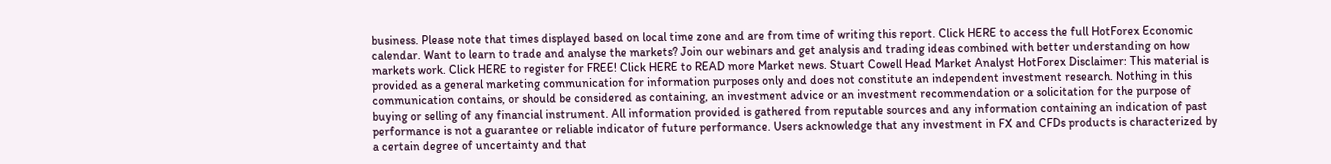business. Please note that times displayed based on local time zone and are from time of writing this report. Click HERE to access the full HotForex Economic calendar. Want to learn to trade and analyse the markets? Join our webinars and get analysis and trading ideas combined with better understanding on how markets work. Click HERE to register for FREE! Click HERE to READ more Market news. Stuart Cowell Head Market Analyst HotForex Disclaimer: This material is provided as a general marketing communication for information purposes only and does not constitute an independent investment research. Nothing in this communication contains, or should be considered as containing, an investment advice or an investment recommendation or a solicitation for the purpose of buying or selling of any financial instrument. All information provided is gathered from reputable sources and any information containing an indication of past performance is not a guarantee or reliable indicator of future performance. Users acknowledge that any investment in FX and CFDs products is characterized by a certain degree of uncertainty and that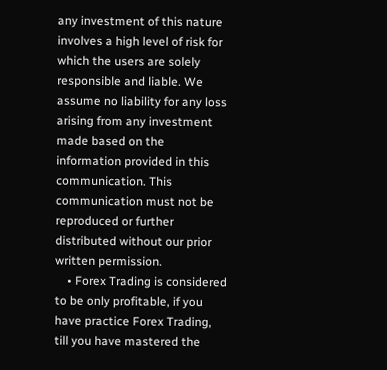any investment of this nature involves a high level of risk for which the users are solely responsible and liable. We assume no liability for any loss arising from any investment made based on the information provided in this communication. This communication must not be reproduced or further distributed without our prior written permission.
    • Forex Trading is considered to be only profitable, if you have practice Forex Trading, till you have mastered the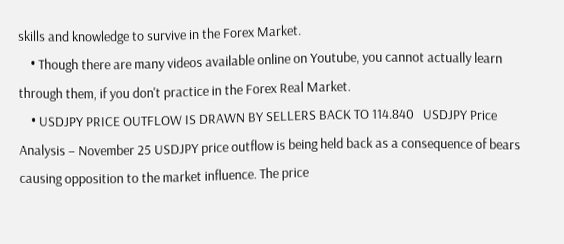skills and knowledge to survive in the Forex Market.
    • Though there are many videos available online on Youtube, you cannot actually learn through them, if you don't practice in the Forex Real Market.
    • USDJPY PRICE OUTFLOW IS DRAWN BY SELLERS BACK TO 114.840   USDJPY Price Analysis – November 25 USDJPY price outflow is being held back as a consequence of bears causing opposition to the market influence. The price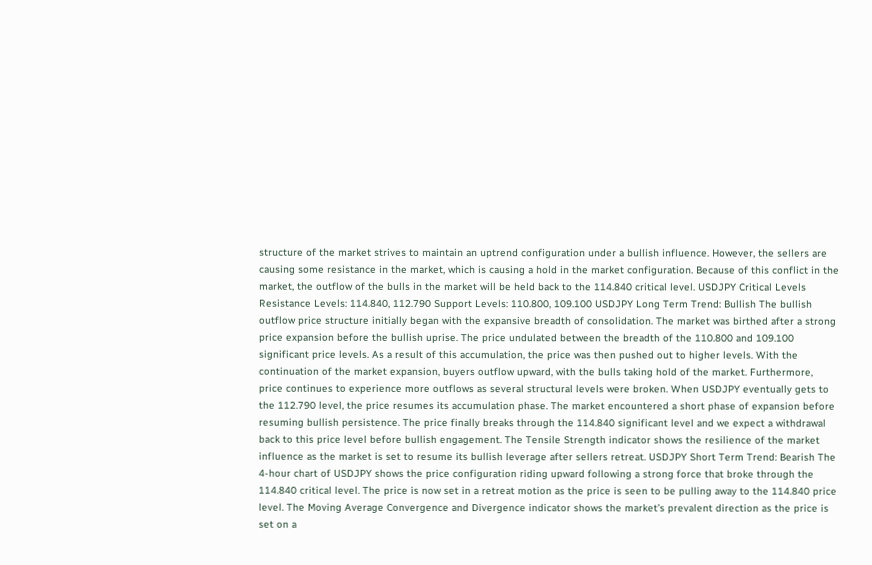structure of the market strives to maintain an uptrend configuration under a bullish influence. However, the sellers are causing some resistance in the market, which is causing a hold in the market configuration. Because of this conflict in the market, the outflow of the bulls in the market will be held back to the 114.840 critical level. USDJPY Critical Levels Resistance Levels: 114.840, 112.790 Support Levels: 110.800, 109.100 USDJPY Long Term Trend: Bullish The bullish outflow price structure initially began with the expansive breadth of consolidation. The market was birthed after a strong price expansion before the bullish uprise. The price undulated between the breadth of the 110.800 and 109.100 significant price levels. As a result of this accumulation, the price was then pushed out to higher levels. With the continuation of the market expansion, buyers outflow upward, with the bulls taking hold of the market. Furthermore, price continues to experience more outflows as several structural levels were broken. When USDJPY eventually gets to the 112.790 level, the price resumes its accumulation phase. The market encountered a short phase of expansion before resuming bullish persistence. The price finally breaks through the 114.840 significant level and we expect a withdrawal back to this price level before bullish engagement. The Tensile Strength indicator shows the resilience of the market influence as the market is set to resume its bullish leverage after sellers retreat. USDJPY Short Term Trend: Bearish The 4-hour chart of USDJPY shows the price configuration riding upward following a strong force that broke through the 114.840 critical level. The price is now set in a retreat motion as the price is seen to be pulling away to the 114.840 price level. The Moving Average Convergence and Divergence indicator shows the market’s prevalent direction as the price is set on a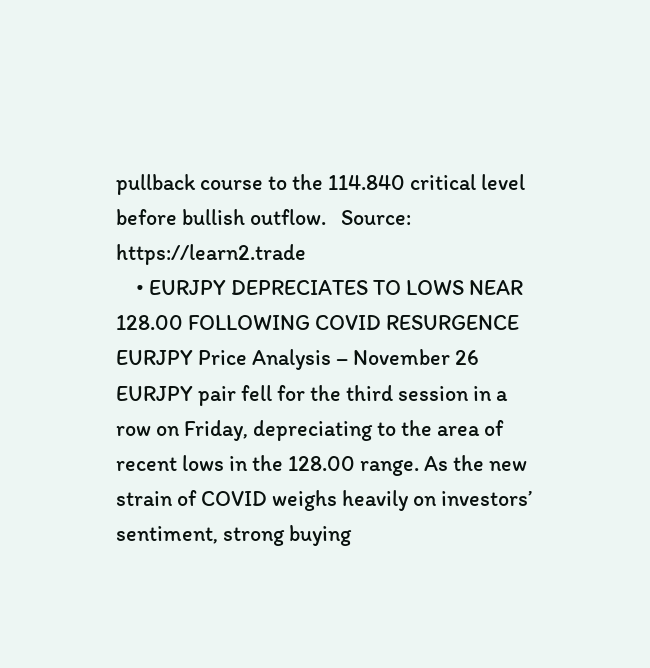pullback course to the 114.840 critical level before bullish outflow.   Source: https://learn2.trade
    • EURJPY DEPRECIATES TO LOWS NEAR 128.00 FOLLOWING COVID RESURGENCE   EURJPY Price Analysis – November 26 EURJPY pair fell for the third session in a row on Friday, depreciating to the area of recent lows in the 128.00 range. As the new strain of COVID weighs heavily on investors’ sentiment, strong buying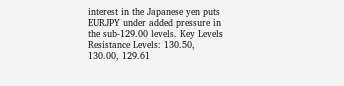interest in the Japanese yen puts EURJPY under added pressure in the sub-129.00 levels. Key Levels Resistance Levels: 130.50, 130.00, 129.61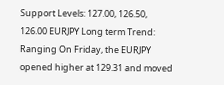Support Levels: 127.00, 126.50, 126.00 EURJPY Long term Trend: Ranging On Friday, the EURJPY opened higher at 129.31 and moved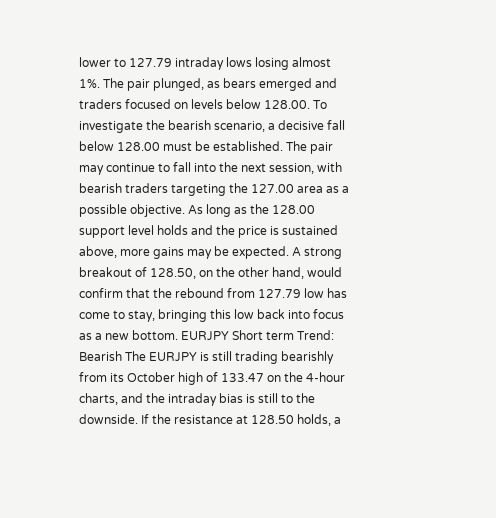lower to 127.79 intraday lows losing almost 1%. The pair plunged, as bears emerged and traders focused on levels below 128.00. To investigate the bearish scenario, a decisive fall below 128.00 must be established. The pair may continue to fall into the next session, with bearish traders targeting the 127.00 area as a possible objective. As long as the 128.00 support level holds and the price is sustained above, more gains may be expected. A strong breakout of 128.50, on the other hand, would confirm that the rebound from 127.79 low has come to stay, bringing this low back into focus as a new bottom. EURJPY Short term Trend: Bearish The EURJPY is still trading bearishly from its October high of 133.47 on the 4-hour charts, and the intraday bias is still to the downside. If the resistance at 128.50 holds, a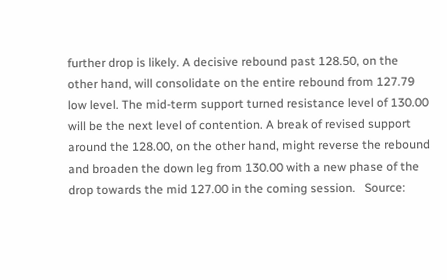further drop is likely. A decisive rebound past 128.50, on the other hand, will consolidate on the entire rebound from 127.79 low level. The mid-term support turned resistance level of 130.00 will be the next level of contention. A break of revised support around the 128.00, on the other hand, might reverse the rebound and broaden the down leg from 130.00 with a new phase of the drop towards the mid 127.00 in the coming session.   Source: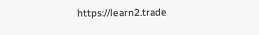https://learn2.trade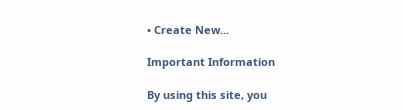• Create New...

Important Information

By using this site, you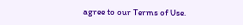agree to our Terms of Use.